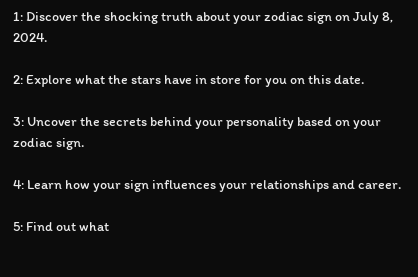1: Discover the shocking truth about your zodiac sign on July 8, 2024.

2: Explore what the stars have in store for you on this date.

3: Uncover the secrets behind your personality based on your zodiac sign.

4: Learn how your sign influences your relationships and career.

5: Find out what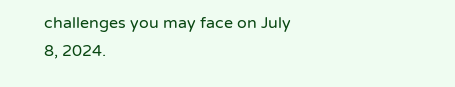challenges you may face on July 8, 2024.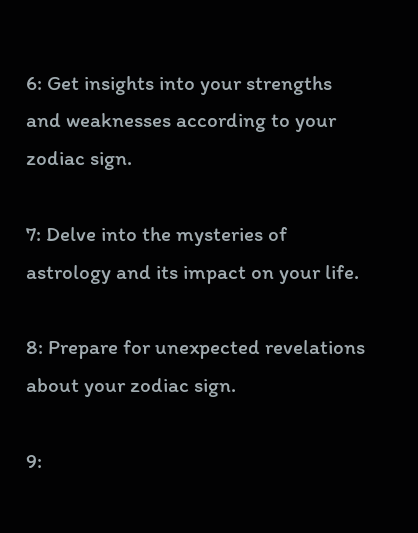6: Get insights into your strengths and weaknesses according to your zodiac sign.

7: Delve into the mysteries of astrology and its impact on your life.

8: Prepare for unexpected revelations about your zodiac sign.

9: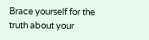Brace yourself for the truth about your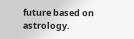future based on astrology.